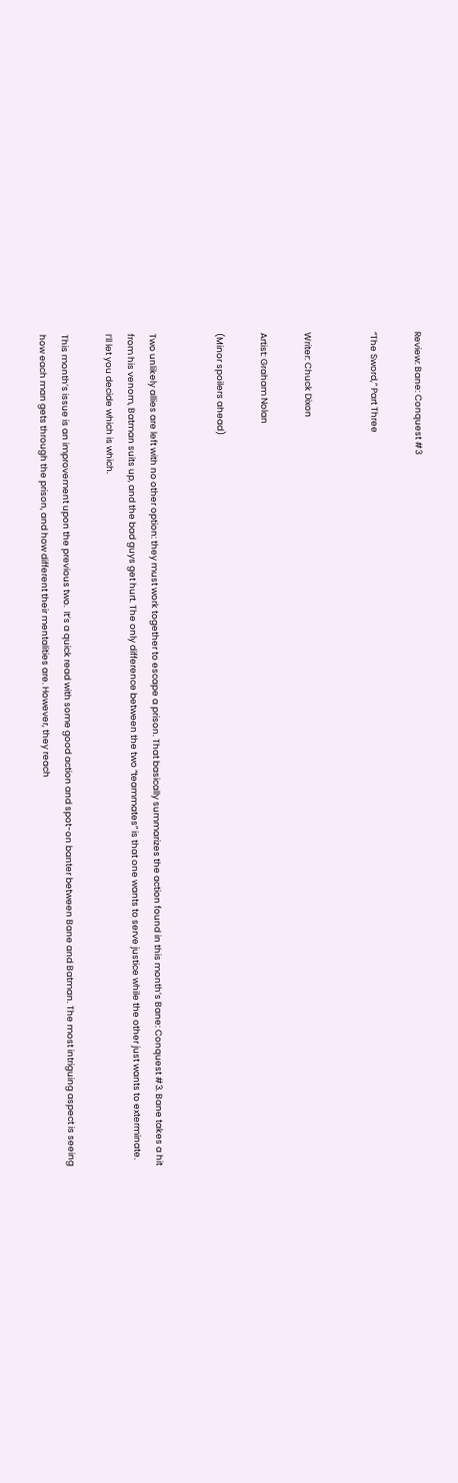Review: Bane: Conquest #3

“The Sword,” Part Three


Writer: Chuck Dixon

Artist: Graham Nolan

(Minor spoilers ahead)


Two unlikely allies are left with no other option: they must work together to escape a prison. That basically summarizes the action found in this month’s Bane: Conquest #3. Bane takes a hit from his venom, Batman suits up, and the bad guys get hurt. The only difference between the two “teammates” is that one wants to serve justice while the other just wants to exterminate. I’ll let you decide which is which.

This month’s issue is an improvement upon the previous two.  It’s a quick read with some good action and spot-on banter between Bane and Batman. The most intriguing aspect is seeing how each man gets through the prison, and how different their mentalities are. However, they reach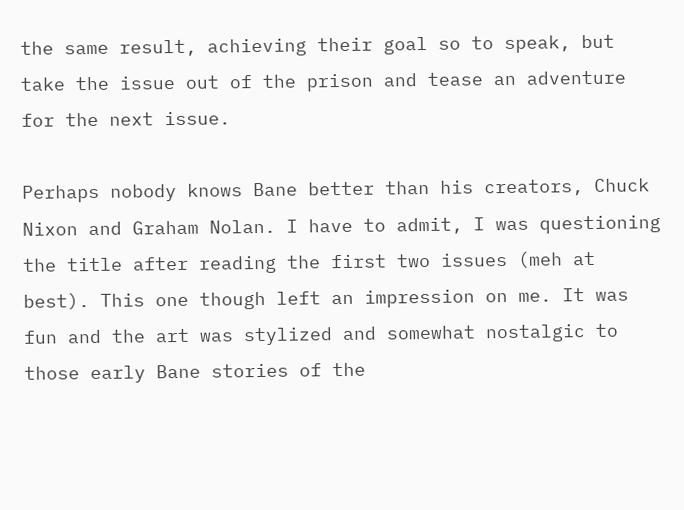the same result, achieving their goal so to speak, but take the issue out of the prison and tease an adventure for the next issue.

Perhaps nobody knows Bane better than his creators, Chuck Nixon and Graham Nolan. I have to admit, I was questioning the title after reading the first two issues (meh at best). This one though left an impression on me. It was  fun and the art was stylized and somewhat nostalgic to those early Bane stories of the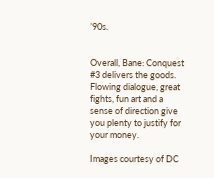’90s.


Overall, Bane: Conquest #3 delivers the goods. Flowing dialogue, great fights, fun art and a sense of direction give you plenty to justify for your money.

Images courtesy of DC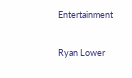Entertainment

Ryan Lower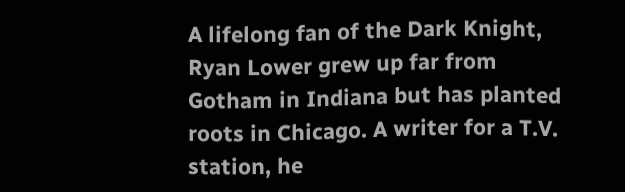A lifelong fan of the Dark Knight, Ryan Lower grew up far from Gotham in Indiana but has planted roots in Chicago. A writer for a T.V. station, he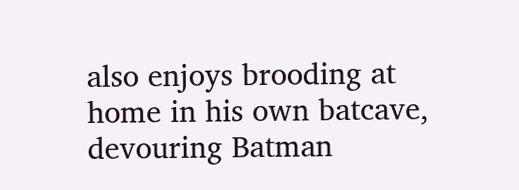also enjoys brooding at home in his own batcave, devouring Batman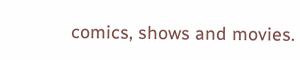comics, shows and movies.